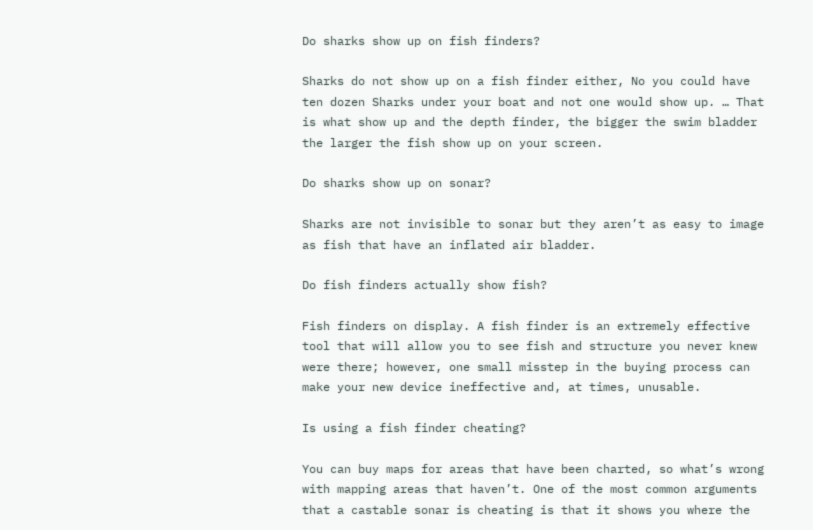Do sharks show up on fish finders?

Sharks do not show up on a fish finder either, No you could have ten dozen Sharks under your boat and not one would show up. … That is what show up and the depth finder, the bigger the swim bladder the larger the fish show up on your screen.

Do sharks show up on sonar?

Sharks are not invisible to sonar but they aren’t as easy to image as fish that have an inflated air bladder.

Do fish finders actually show fish?

Fish finders on display. A fish finder is an extremely effective tool that will allow you to see fish and structure you never knew were there; however, one small misstep in the buying process can make your new device ineffective and, at times, unusable.

Is using a fish finder cheating?

You can buy maps for areas that have been charted, so what’s wrong with mapping areas that haven’t. One of the most common arguments that a castable sonar is cheating is that it shows you where the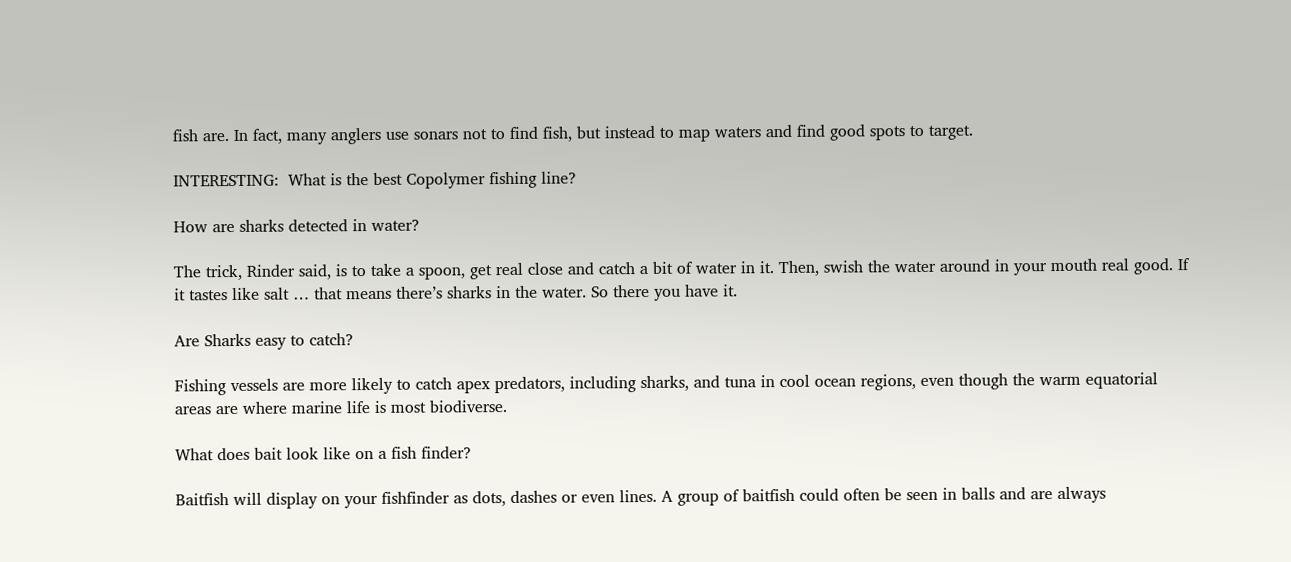fish are. In fact, many anglers use sonars not to find fish, but instead to map waters and find good spots to target.

INTERESTING:  What is the best Copolymer fishing line?

How are sharks detected in water?

The trick, Rinder said, is to take a spoon, get real close and catch a bit of water in it. Then, swish the water around in your mouth real good. If it tastes like salt … that means there’s sharks in the water. So there you have it.

Are Sharks easy to catch?

Fishing vessels are more likely to catch apex predators, including sharks, and tuna in cool ocean regions, even though the warm equatorial areas are where marine life is most biodiverse.

What does bait look like on a fish finder?

Baitfish will display on your fishfinder as dots, dashes or even lines. A group of baitfish could often be seen in balls and are always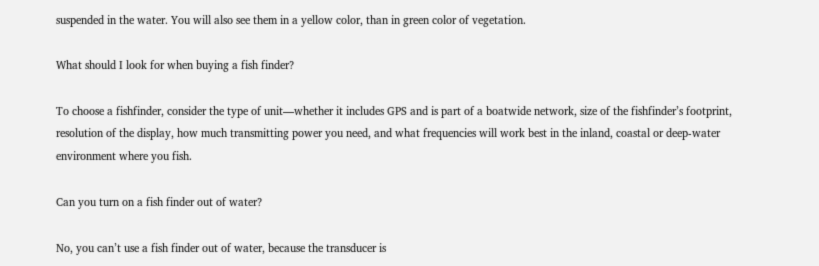suspended in the water. You will also see them in a yellow color, than in green color of vegetation.

What should I look for when buying a fish finder?

To choose a fishfinder, consider the type of unit—whether it includes GPS and is part of a boatwide network, size of the fishfinder’s footprint, resolution of the display, how much transmitting power you need, and what frequencies will work best in the inland, coastal or deep-water environment where you fish.

Can you turn on a fish finder out of water?

No, you can’t use a fish finder out of water, because the transducer is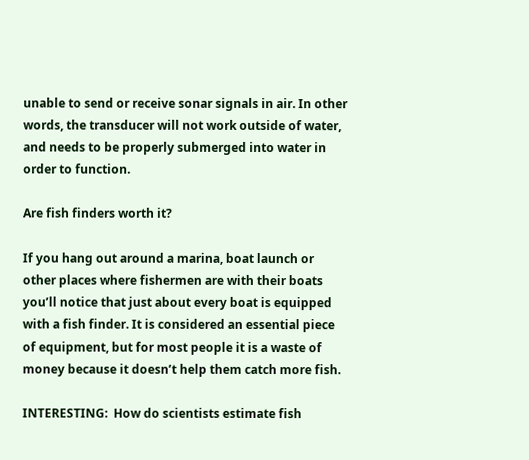unable to send or receive sonar signals in air. In other words, the transducer will not work outside of water, and needs to be properly submerged into water in order to function.

Are fish finders worth it?

If you hang out around a marina, boat launch or other places where fishermen are with their boats you’ll notice that just about every boat is equipped with a fish finder. It is considered an essential piece of equipment, but for most people it is a waste of money because it doesn’t help them catch more fish.

INTERESTING:  How do scientists estimate fish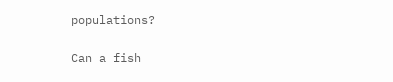populations?

Can a fish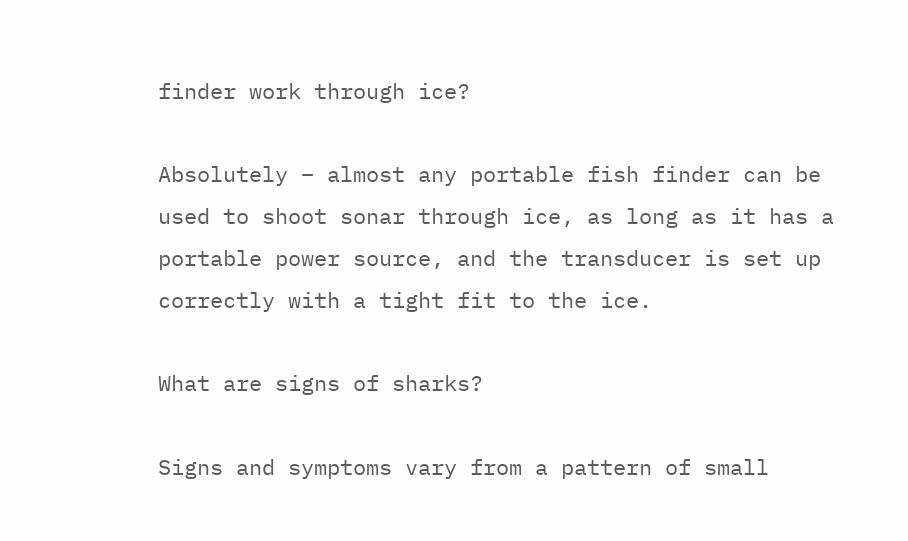finder work through ice?

Absolutely – almost any portable fish finder can be used to shoot sonar through ice, as long as it has a portable power source, and the transducer is set up correctly with a tight fit to the ice.

What are signs of sharks?

Signs and symptoms vary from a pattern of small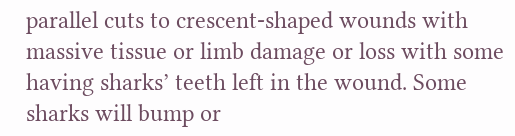parallel cuts to crescent-shaped wounds with massive tissue or limb damage or loss with some having sharks’ teeth left in the wound. Some sharks will bump or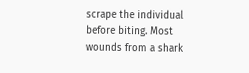scrape the individual before biting. Most wounds from a shark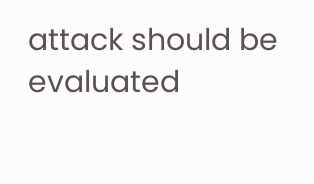attack should be evaluated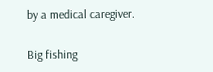by a medical caregiver.

Big fishing